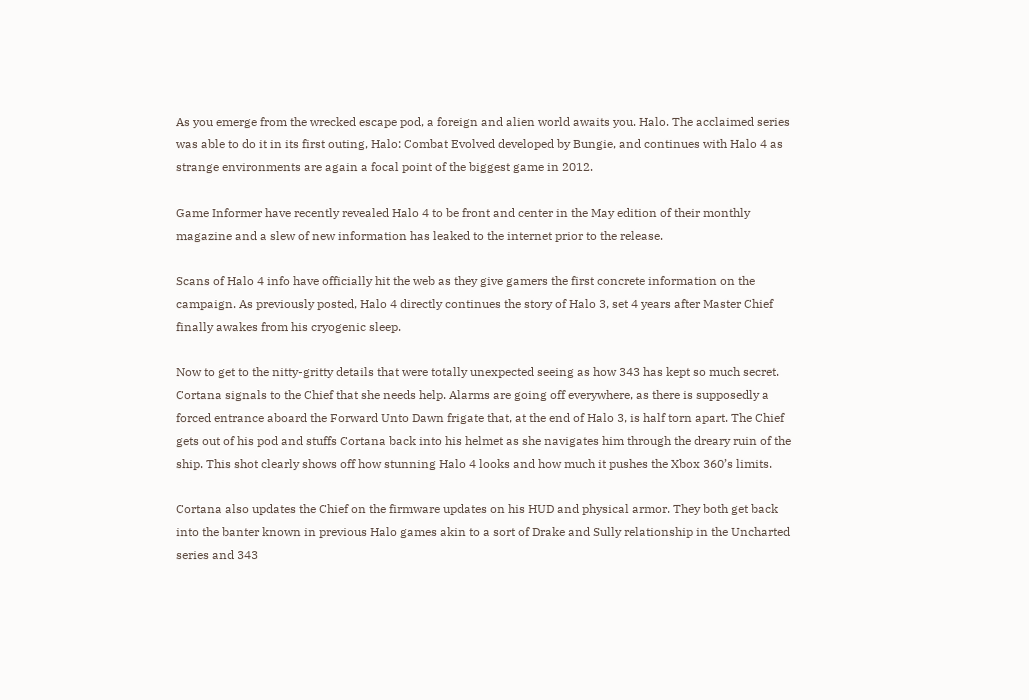As you emerge from the wrecked escape pod, a foreign and alien world awaits you. Halo. The acclaimed series was able to do it in its first outing, Halo: Combat Evolved developed by Bungie, and continues with Halo 4 as strange environments are again a focal point of the biggest game in 2012.

Game Informer have recently revealed Halo 4 to be front and center in the May edition of their monthly magazine and a slew of new information has leaked to the internet prior to the release.

Scans of Halo 4 info have officially hit the web as they give gamers the first concrete information on the campaign. As previously posted, Halo 4 directly continues the story of Halo 3, set 4 years after Master Chief finally awakes from his cryogenic sleep.

Now to get to the nitty-gritty details that were totally unexpected seeing as how 343 has kept so much secret. Cortana signals to the Chief that she needs help. Alarms are going off everywhere, as there is supposedly a forced entrance aboard the Forward Unto Dawn frigate that, at the end of Halo 3, is half torn apart. The Chief gets out of his pod and stuffs Cortana back into his helmet as she navigates him through the dreary ruin of the ship. This shot clearly shows off how stunning Halo 4 looks and how much it pushes the Xbox 360’s limits.

Cortana also updates the Chief on the firmware updates on his HUD and physical armor. They both get back into the banter known in previous Halo games akin to a sort of Drake and Sully relationship in the Uncharted series and 343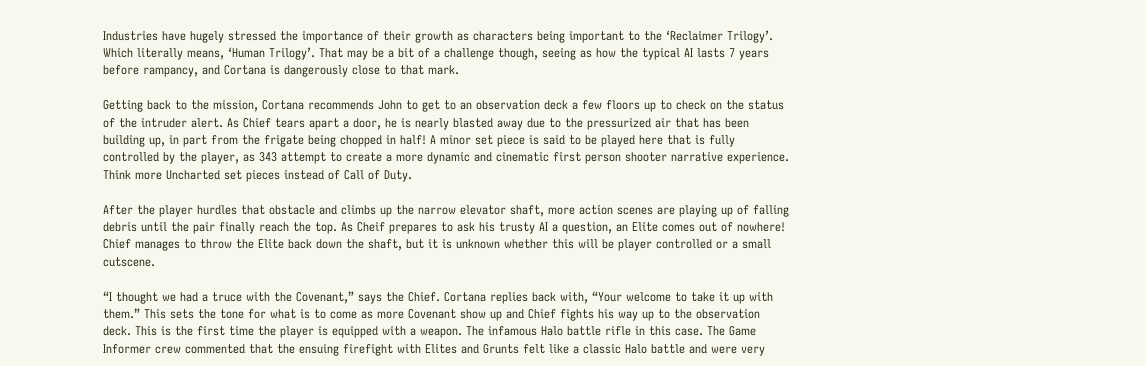Industries have hugely stressed the importance of their growth as characters being important to the ‘Reclaimer Trilogy’. Which literally means, ‘Human Trilogy’. That may be a bit of a challenge though, seeing as how the typical AI lasts 7 years before rampancy, and Cortana is dangerously close to that mark.

Getting back to the mission, Cortana recommends John to get to an observation deck a few floors up to check on the status of the intruder alert. As Chief tears apart a door, he is nearly blasted away due to the pressurized air that has been building up, in part from the frigate being chopped in half! A minor set piece is said to be played here that is fully controlled by the player, as 343 attempt to create a more dynamic and cinematic first person shooter narrative experience. Think more Uncharted set pieces instead of Call of Duty.

After the player hurdles that obstacle and climbs up the narrow elevator shaft, more action scenes are playing up of falling debris until the pair finally reach the top. As Cheif prepares to ask his trusty AI a question, an Elite comes out of nowhere! Chief manages to throw the Elite back down the shaft, but it is unknown whether this will be player controlled or a small cutscene.

“I thought we had a truce with the Covenant,” says the Chief. Cortana replies back with, “Your welcome to take it up with them.” This sets the tone for what is to come as more Covenant show up and Chief fights his way up to the observation deck. This is the first time the player is equipped with a weapon. The infamous Halo battle rifle in this case. The Game Informer crew commented that the ensuing firefight with Elites and Grunts felt like a classic Halo battle and were very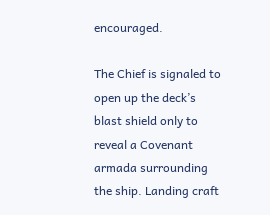encouraged.

The Chief is signaled to open up the deck’s blast shield only to reveal a Covenant armada surrounding the ship. Landing craft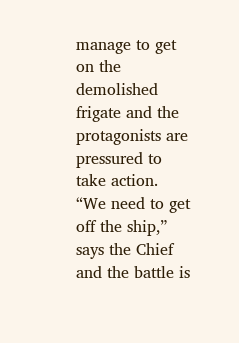manage to get on the demolished frigate and the protagonists are pressured to take action. “We need to get off the ship,” says the Chief and the battle is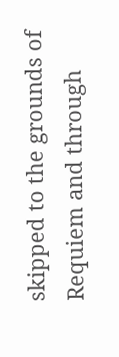skipped to the grounds of Requiem and through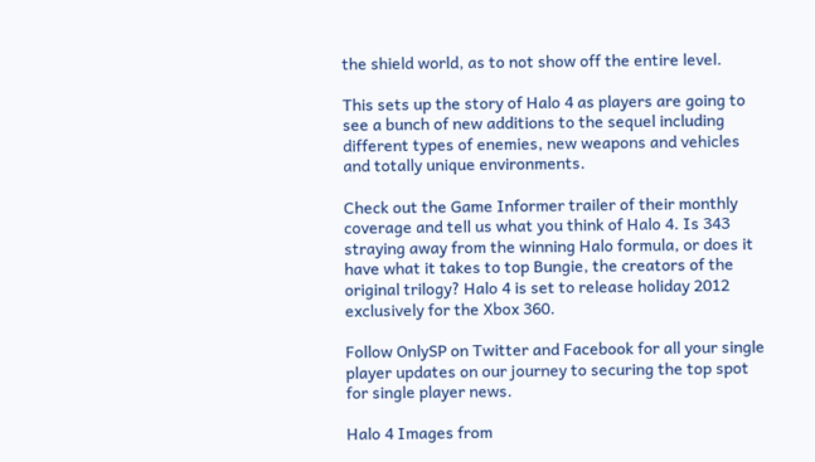the shield world, as to not show off the entire level.

This sets up the story of Halo 4 as players are going to see a bunch of new additions to the sequel including different types of enemies, new weapons and vehicles and totally unique environments.

Check out the Game Informer trailer of their monthly coverage and tell us what you think of Halo 4. Is 343 straying away from the winning Halo formula, or does it have what it takes to top Bungie, the creators of the original trilogy? Halo 4 is set to release holiday 2012 exclusively for the Xbox 360.

Follow OnlySP on Twitter and Facebook for all your single player updates on our journey to securing the top spot for single player news.

Halo 4 Images from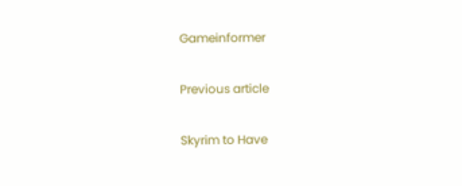Gameinformer

Previous article

Skyrim to Have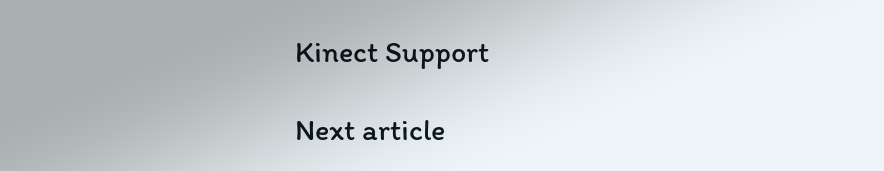Kinect Support

Next article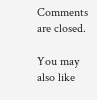Comments are closed.

You may also like